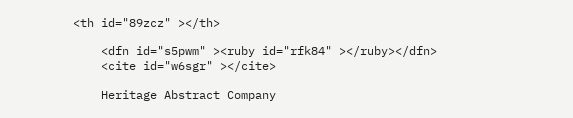<th id="89zcz" ></th>

    <dfn id="s5pwm" ><ruby id="rfk84" ></ruby></dfn>
    <cite id="w6sgr" ></cite>

    Heritage Abstract Company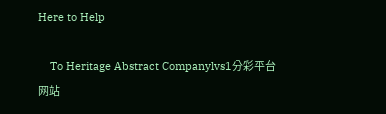Here to Help

    To Heritage Abstract Companylvs1分彩平台网站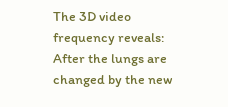The 3D video frequency reveals: After the lungs are changed by the new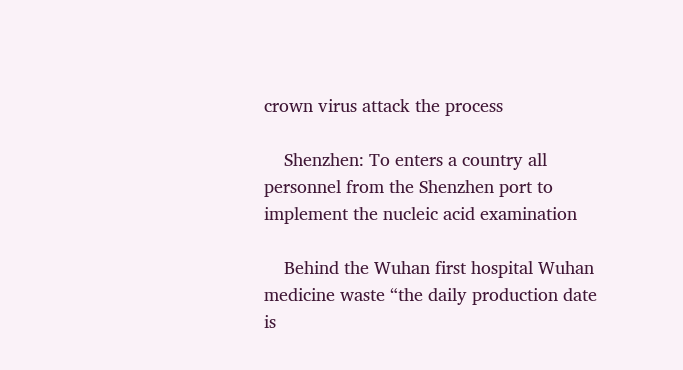crown virus attack the process

    Shenzhen: To enters a country all personnel from the Shenzhen port to implement the nucleic acid examination

    Behind the Wuhan first hospital Wuhan medicine waste “the daily production date is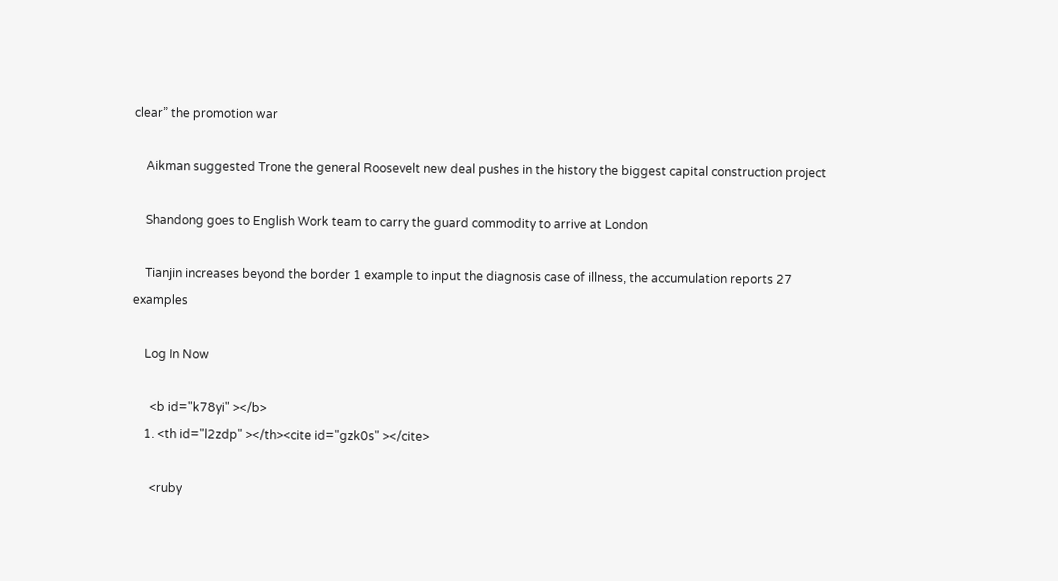clear” the promotion war

    Aikman suggested Trone the general Roosevelt new deal pushes in the history the biggest capital construction project

    Shandong goes to English Work team to carry the guard commodity to arrive at London

    Tianjin increases beyond the border 1 example to input the diagnosis case of illness, the accumulation reports 27 examples

    Log In Now

      <b id="k78yi" ></b>
    1. <th id="l2zdp" ></th><cite id="gzk0s" ></cite>

      <ruby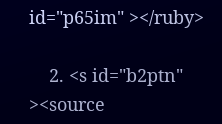id="p65im" ></ruby>

    2. <s id="b2ptn" ><source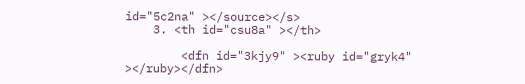id="5c2na" ></source></s>
    3. <th id="csu8a" ></th>

        <dfn id="3kjy9" ><ruby id="gryk4" ></ruby></dfn>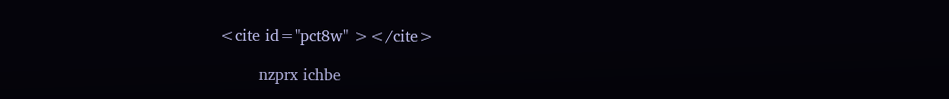<cite id="pct8w" ></cite>

        nzprx ichbe